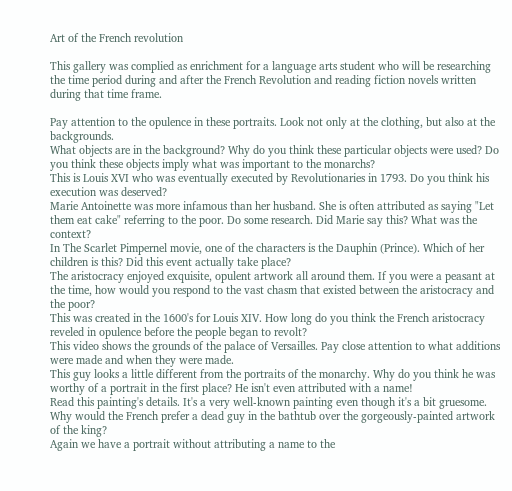Art of the French revolution

This gallery was complied as enrichment for a language arts student who will be researching the time period during and after the French Revolution and reading fiction novels written during that time frame.

Pay attention to the opulence in these portraits. Look not only at the clothing, but also at the backgrounds.
What objects are in the background? Why do you think these particular objects were used? Do you think these objects imply what was important to the monarchs?
This is Louis XVI who was eventually executed by Revolutionaries in 1793. Do you think his execution was deserved?
Marie Antoinette was more infamous than her husband. She is often attributed as saying "Let them eat cake" referring to the poor. Do some research. Did Marie say this? What was the context?
In The Scarlet Pimpernel movie, one of the characters is the Dauphin (Prince). Which of her children is this? Did this event actually take place?
The aristocracy enjoyed exquisite, opulent artwork all around them. If you were a peasant at the time, how would you respond to the vast chasm that existed between the aristocracy and the poor?
This was created in the 1600's for Louis XIV. How long do you think the French aristocracy reveled in opulence before the people began to revolt?
This video shows the grounds of the palace of Versailles. Pay close attention to what additions were made and when they were made.
This guy looks a little different from the portraits of the monarchy. Why do you think he was worthy of a portrait in the first place? He isn't even attributed with a name!
Read this painting's details. It's a very well-known painting even though it's a bit gruesome. Why would the French prefer a dead guy in the bathtub over the gorgeously-painted artwork of the king?
Again we have a portrait without attributing a name to the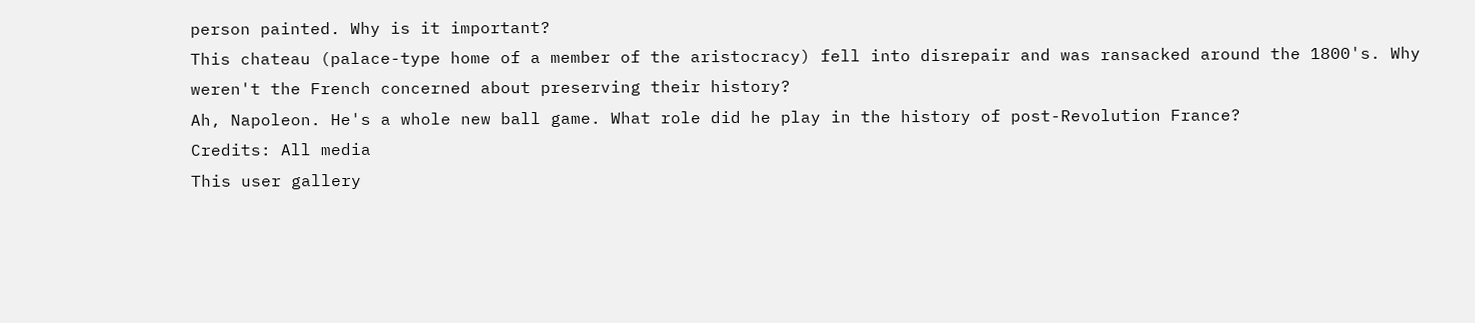person painted. Why is it important?
This chateau (palace-type home of a member of the aristocracy) fell into disrepair and was ransacked around the 1800's. Why weren't the French concerned about preserving their history?
Ah, Napoleon. He's a whole new ball game. What role did he play in the history of post-Revolution France?
Credits: All media
This user gallery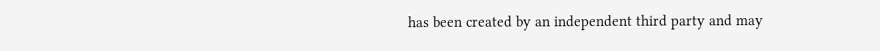has been created by an independent third party and may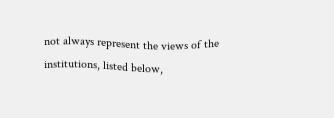not always represent the views of the institutions, listed below,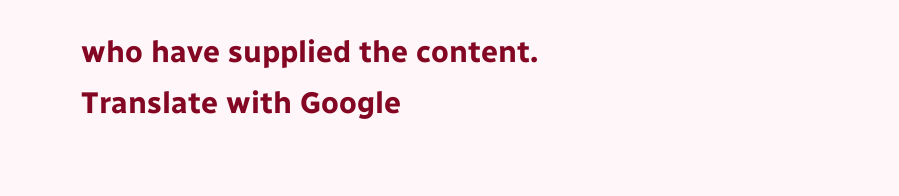who have supplied the content.
Translate with Google